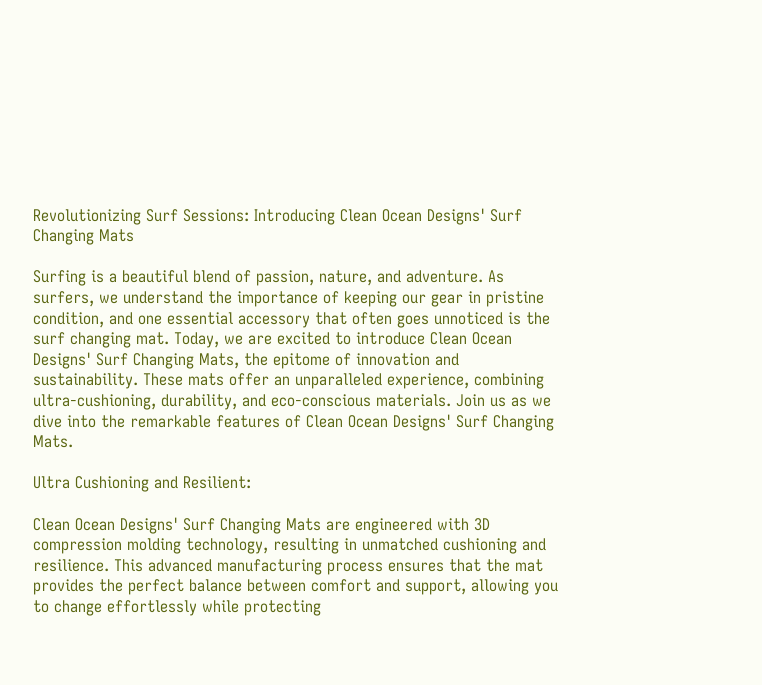Revolutionizing Surf Sessions: Introducing Clean Ocean Designs' Surf Changing Mats

Surfing is a beautiful blend of passion, nature, and adventure. As surfers, we understand the importance of keeping our gear in pristine condition, and one essential accessory that often goes unnoticed is the surf changing mat. Today, we are excited to introduce Clean Ocean Designs' Surf Changing Mats, the epitome of innovation and sustainability. These mats offer an unparalleled experience, combining ultra-cushioning, durability, and eco-conscious materials. Join us as we dive into the remarkable features of Clean Ocean Designs' Surf Changing Mats.

Ultra Cushioning and Resilient:

Clean Ocean Designs' Surf Changing Mats are engineered with 3D compression molding technology, resulting in unmatched cushioning and resilience. This advanced manufacturing process ensures that the mat provides the perfect balance between comfort and support, allowing you to change effortlessly while protecting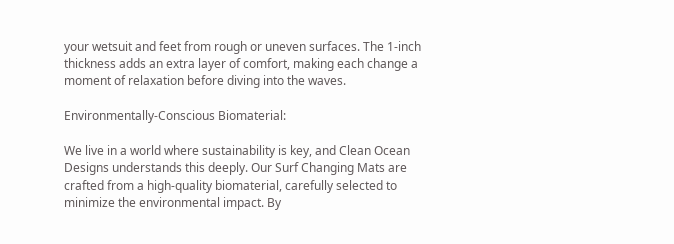your wetsuit and feet from rough or uneven surfaces. The 1-inch thickness adds an extra layer of comfort, making each change a moment of relaxation before diving into the waves.

Environmentally-Conscious Biomaterial:

We live in a world where sustainability is key, and Clean Ocean Designs understands this deeply. Our Surf Changing Mats are crafted from a high-quality biomaterial, carefully selected to minimize the environmental impact. By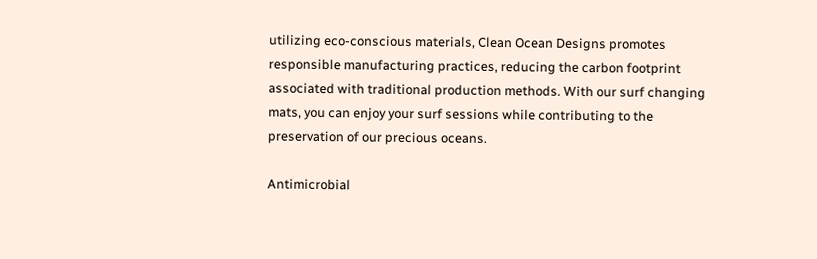utilizing eco-conscious materials, Clean Ocean Designs promotes responsible manufacturing practices, reducing the carbon footprint associated with traditional production methods. With our surf changing mats, you can enjoy your surf sessions while contributing to the preservation of our precious oceans.

Antimicrobial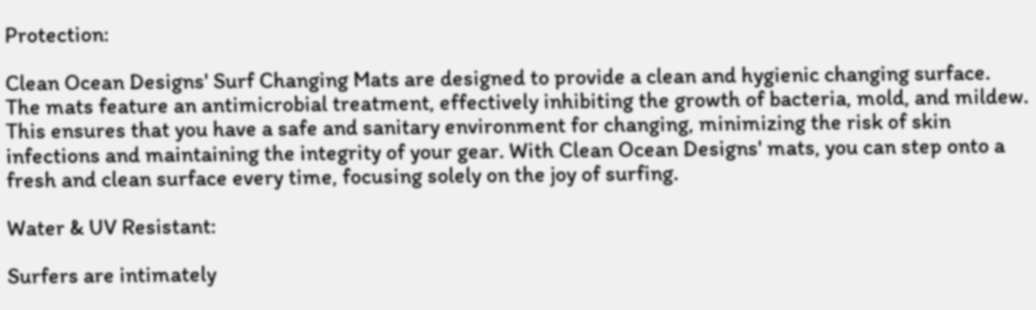Protection:

Clean Ocean Designs' Surf Changing Mats are designed to provide a clean and hygienic changing surface. The mats feature an antimicrobial treatment, effectively inhibiting the growth of bacteria, mold, and mildew. This ensures that you have a safe and sanitary environment for changing, minimizing the risk of skin infections and maintaining the integrity of your gear. With Clean Ocean Designs' mats, you can step onto a fresh and clean surface every time, focusing solely on the joy of surfing.

Water & UV Resistant:

Surfers are intimately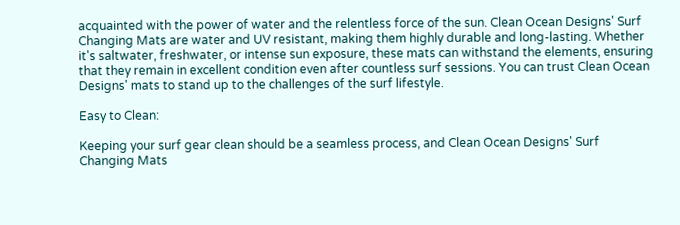acquainted with the power of water and the relentless force of the sun. Clean Ocean Designs' Surf Changing Mats are water and UV resistant, making them highly durable and long-lasting. Whether it's saltwater, freshwater, or intense sun exposure, these mats can withstand the elements, ensuring that they remain in excellent condition even after countless surf sessions. You can trust Clean Ocean Designs' mats to stand up to the challenges of the surf lifestyle.

Easy to Clean:

Keeping your surf gear clean should be a seamless process, and Clean Ocean Designs' Surf Changing Mats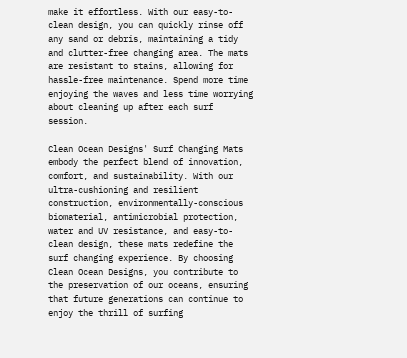make it effortless. With our easy-to-clean design, you can quickly rinse off any sand or debris, maintaining a tidy and clutter-free changing area. The mats are resistant to stains, allowing for hassle-free maintenance. Spend more time enjoying the waves and less time worrying about cleaning up after each surf session.

Clean Ocean Designs' Surf Changing Mats embody the perfect blend of innovation, comfort, and sustainability. With our ultra-cushioning and resilient construction, environmentally-conscious biomaterial, antimicrobial protection, water and UV resistance, and easy-to-clean design, these mats redefine the surf changing experience. By choosing Clean Ocean Designs, you contribute to the preservation of our oceans, ensuring that future generations can continue to enjoy the thrill of surfing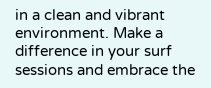in a clean and vibrant environment. Make a difference in your surf sessions and embrace the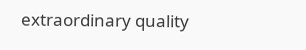extraordinary quality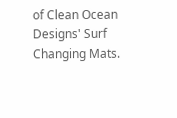of Clean Ocean Designs' Surf Changing Mats.